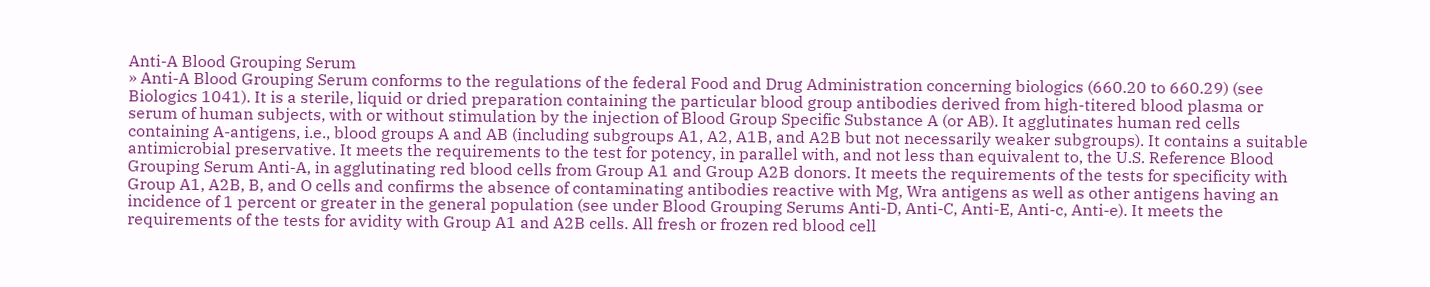Anti-A Blood Grouping Serum
» Anti-A Blood Grouping Serum conforms to the regulations of the federal Food and Drug Administration concerning biologics (660.20 to 660.29) (see Biologics 1041). It is a sterile, liquid or dried preparation containing the particular blood group antibodies derived from high-titered blood plasma or serum of human subjects, with or without stimulation by the injection of Blood Group Specific Substance A (or AB). It agglutinates human red cells containing A-antigens, i.e., blood groups A and AB (including subgroups A1, A2, A1B, and A2B but not necessarily weaker subgroups). It contains a suitable antimicrobial preservative. It meets the requirements to the test for potency, in parallel with, and not less than equivalent to, the U.S. Reference Blood Grouping Serum Anti-A, in agglutinating red blood cells from Group A1 and Group A2B donors. It meets the requirements of the tests for specificity with Group A1, A2B, B, and O cells and confirms the absence of contaminating antibodies reactive with Mg, Wra antigens as well as other antigens having an incidence of 1 percent or greater in the general population (see under Blood Grouping Serums Anti-D, Anti-C, Anti-E, Anti-c, Anti-e). It meets the requirements of the tests for avidity with Group A1 and A2B cells. All fresh or frozen red blood cell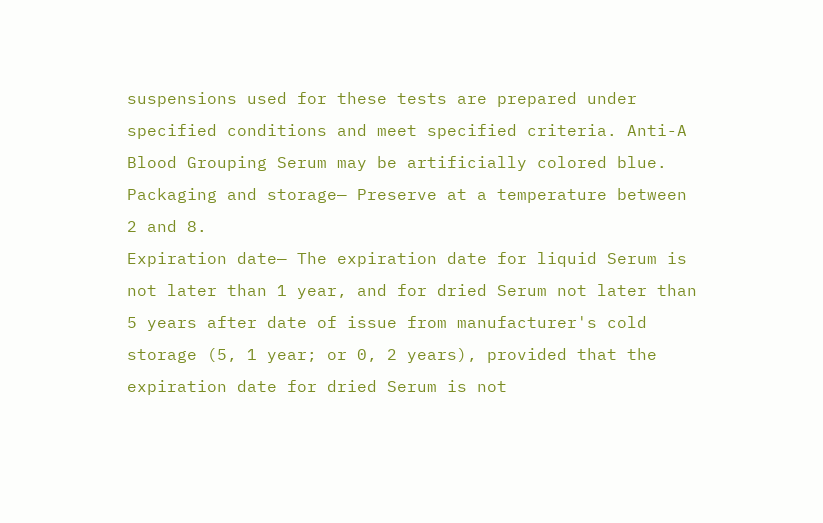suspensions used for these tests are prepared under specified conditions and meet specified criteria. Anti-A Blood Grouping Serum may be artificially colored blue.
Packaging and storage— Preserve at a temperature between 2 and 8.
Expiration date— The expiration date for liquid Serum is not later than 1 year, and for dried Serum not later than 5 years after date of issue from manufacturer's cold storage (5, 1 year; or 0, 2 years), provided that the expiration date for dried Serum is not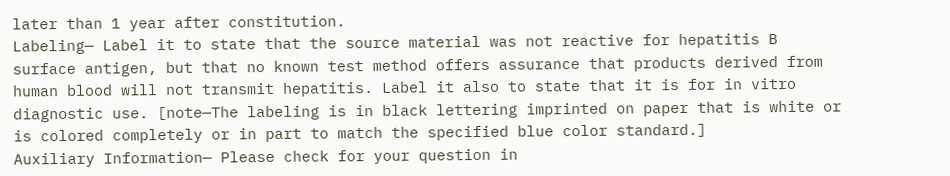later than 1 year after constitution.
Labeling— Label it to state that the source material was not reactive for hepatitis B surface antigen, but that no known test method offers assurance that products derived from human blood will not transmit hepatitis. Label it also to state that it is for in vitro diagnostic use. [note—The labeling is in black lettering imprinted on paper that is white or is colored completely or in part to match the specified blue color standard.]
Auxiliary Information— Please check for your question in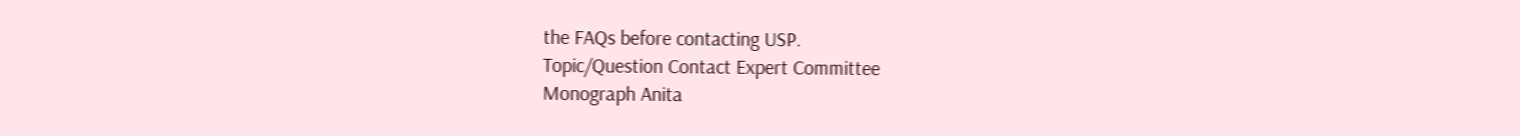the FAQs before contacting USP.
Topic/Question Contact Expert Committee
Monograph Anita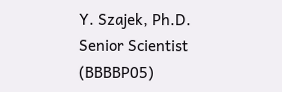Y. Szajek, Ph.D.
Senior Scientist
(BBBBP05)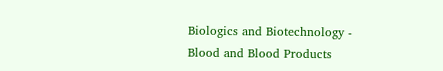Biologics and Biotechnology - Blood and Blood Products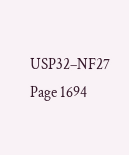USP32–NF27 Page 1694